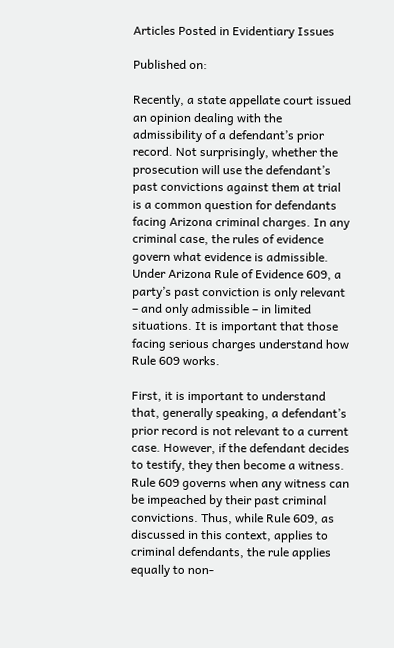Articles Posted in Evidentiary Issues

Published on:

Recently, a state appellate court issued an opinion dealing with the admissibility of a defendant’s prior record. Not surprisingly, whether the prosecution will use the defendant’s past convictions against them at trial is a common question for defendants facing Arizona criminal charges. In any criminal case, the rules of evidence govern what evidence is admissible. Under Arizona Rule of Evidence 609, a party’s past conviction is only relevant – and only admissible – in limited situations. It is important that those facing serious charges understand how Rule 609 works.

First, it is important to understand that, generally speaking, a defendant’s prior record is not relevant to a current case. However, if the defendant decides to testify, they then become a witness. Rule 609 governs when any witness can be impeached by their past criminal convictions. Thus, while Rule 609, as discussed in this context, applies to criminal defendants, the rule applies equally to non-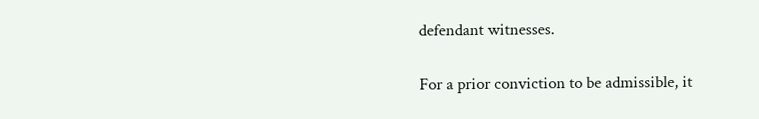defendant witnesses.

For a prior conviction to be admissible, it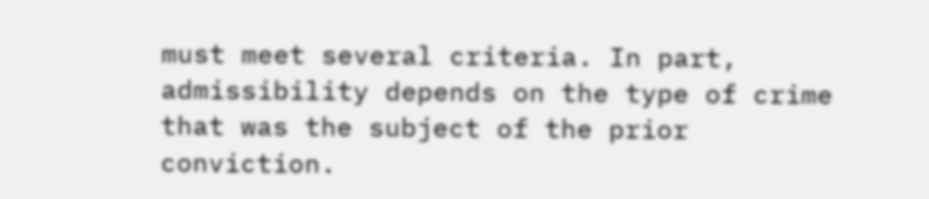must meet several criteria. In part, admissibility depends on the type of crime that was the subject of the prior conviction.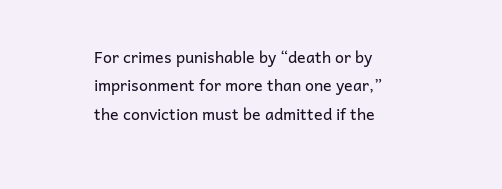For crimes punishable by “death or by imprisonment for more than one year,” the conviction must be admitted if the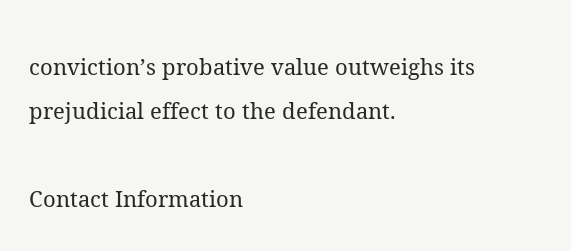conviction’s probative value outweighs its prejudicial effect to the defendant.

Contact Information